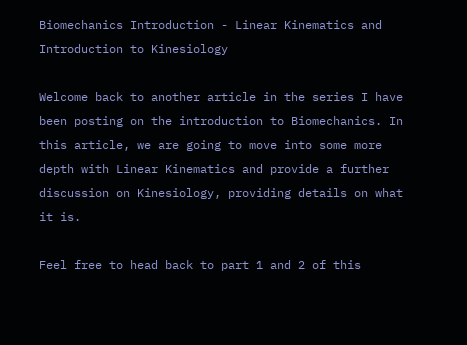Biomechanics Introduction - Linear Kinematics and Introduction to Kinesiology

Welcome back to another article in the series I have been posting on the introduction to Biomechanics. In this article, we are going to move into some more depth with Linear Kinematics and provide a further discussion on Kinesiology, providing details on what it is.

Feel free to head back to part 1 and 2 of this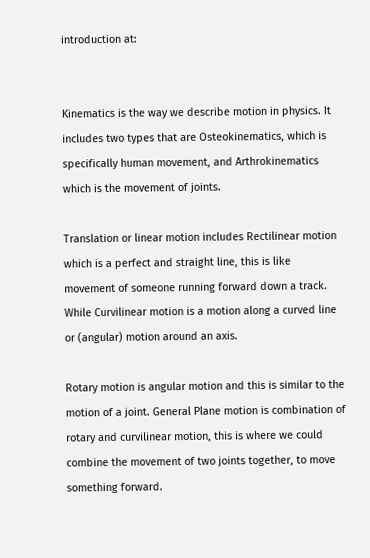introduction at:


Kinematics is the way we describe motion in physics. It includes two types that are Osteokinematics, which is specifically human movement, and Arthrokinematics which is the movement of joints.

Translation or linear motion includes Rectilinear motion which is a perfect and straight line, this is like movement of someone running forward down a track. While Curvilinear motion is a motion along a curved line or (angular) motion around an axis.

Rotary motion is angular motion and this is similar to the motion of a joint. General Plane motion is combination of rotary and curvilinear motion, this is where we could combine the movement of two joints together, to move something forward.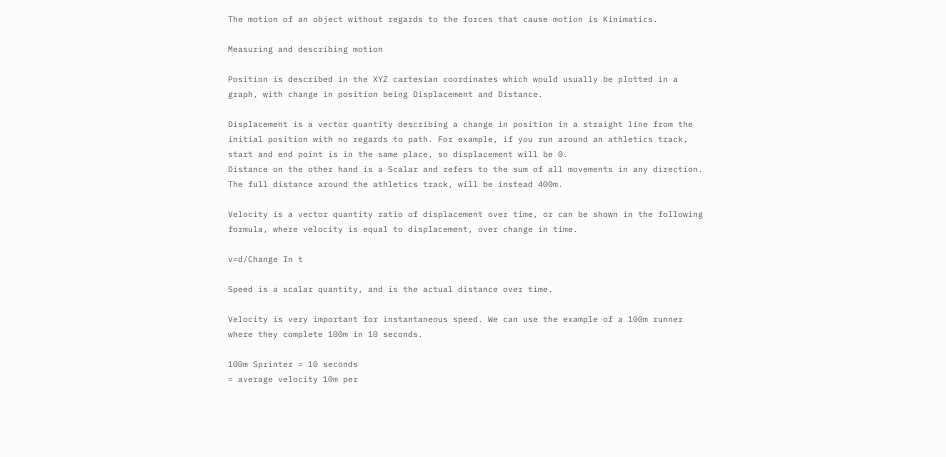The motion of an object without regards to the forces that cause motion is Kinimatics.

Measuring and describing motion

Position is described in the XYZ cartesian coordinates which would usually be plotted in a graph, with change in position being Displacement and Distance.

Displacement is a vector quantity describing a change in position in a straight line from the initial position with no regards to path. For example, if you run around an athletics track, start and end point is in the same place, so displacement will be 0.
Distance on the other hand is a Scalar and refers to the sum of all movements in any direction. The full distance around the athletics track, will be instead 400m.

Velocity is a vector quantity ratio of displacement over time, or can be shown in the following formula, where velocity is equal to displacement, over change in time.

v=d/Change In t

Speed is a scalar quantity, and is the actual distance over time.

Velocity is very important for instantaneous speed. We can use the example of a 100m runner where they complete 100m in 10 seconds.

100m Sprinter = 10 seconds
= average velocity 10m per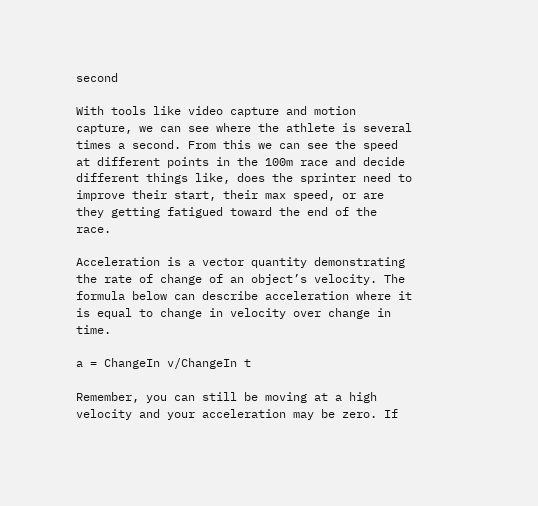second

With tools like video capture and motion capture, we can see where the athlete is several times a second. From this we can see the speed at different points in the 100m race and decide different things like, does the sprinter need to improve their start, their max speed, or are they getting fatigued toward the end of the race.

Acceleration is a vector quantity demonstrating the rate of change of an object’s velocity. The formula below can describe acceleration where it is equal to change in velocity over change in time.

a = ChangeIn v/ChangeIn t

Remember, you can still be moving at a high velocity and your acceleration may be zero. If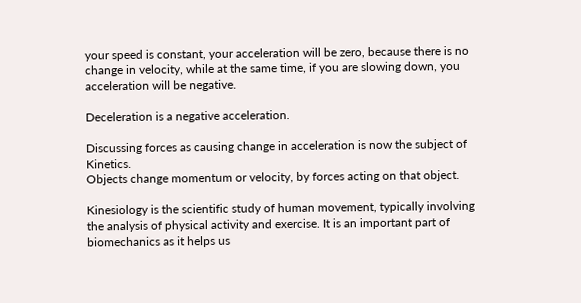your speed is constant, your acceleration will be zero, because there is no change in velocity, while at the same time, if you are slowing down, you acceleration will be negative.

Deceleration is a negative acceleration.

Discussing forces as causing change in acceleration is now the subject of Kinetics.
Objects change momentum or velocity, by forces acting on that object.

Kinesiology is the scientific study of human movement, typically involving the analysis of physical activity and exercise. It is an important part of biomechanics as it helps us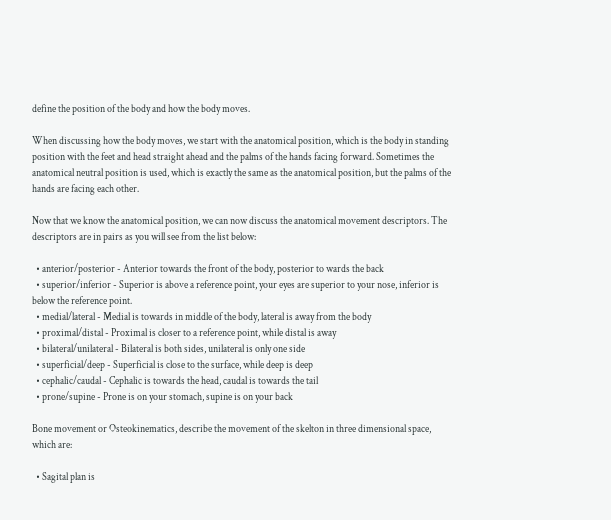define the position of the body and how the body moves.

When discussing how the body moves, we start with the anatomical position, which is the body in standing position with the feet and head straight ahead and the palms of the hands facing forward. Sometimes the anatomical neutral position is used, which is exactly the same as the anatomical position, but the palms of the hands are facing each other.

Now that we know the anatomical position, we can now discuss the anatomical movement descriptors. The descriptors are in pairs as you will see from the list below:

  • anterior/posterior - Anterior towards the front of the body, posterior to wards the back
  • superior/inferior - Superior is above a reference point, your eyes are superior to your nose, inferior is below the reference point.
  • medial/lateral - Medial is towards in middle of the body, lateral is away from the body
  • proximal/distal - Proximal is closer to a reference point, while distal is away
  • bilateral/unilateral - Bilateral is both sides, unilateral is only one side
  • superficial/deep - Superficial is close to the surface, while deep is deep
  • cephalic/caudal - Cephalic is towards the head, caudal is towards the tail
  • prone/supine - Prone is on your stomach, supine is on your back

Bone movement or Osteokinematics, describe the movement of the skelton in three dimensional space, which are:

  • Sagital plan is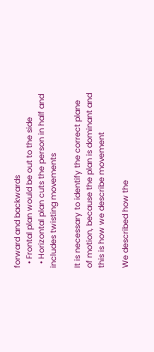forward and backwards
  • Frontal plan would be out to the side
  • Horizontal plan cuts the person in half and includes twisting movements

It is necessary to identify the correct plane of motion, because the plan is dominant and this is how we describe movement

We described how the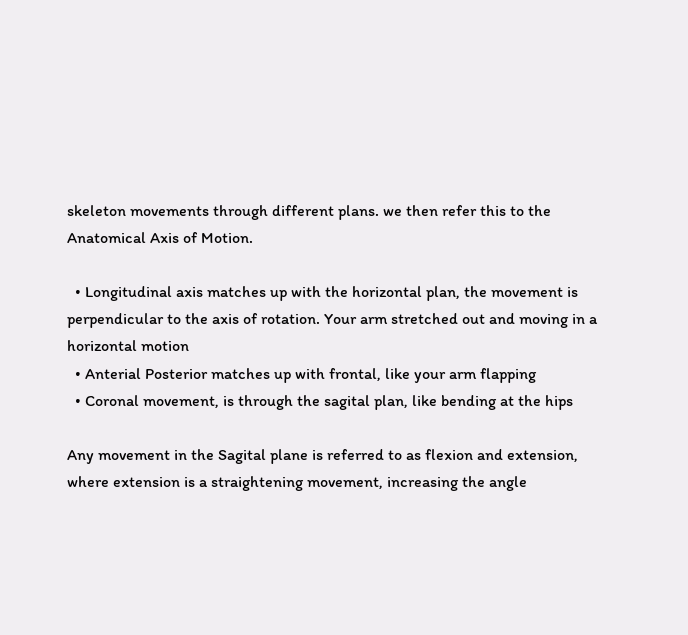skeleton movements through different plans. we then refer this to the Anatomical Axis of Motion.

  • Longitudinal axis matches up with the horizontal plan, the movement is perpendicular to the axis of rotation. Your arm stretched out and moving in a horizontal motion
  • Anterial Posterior matches up with frontal, like your arm flapping
  • Coronal movement, is through the sagital plan, like bending at the hips

Any movement in the Sagital plane is referred to as flexion and extension, where extension is a straightening movement, increasing the angle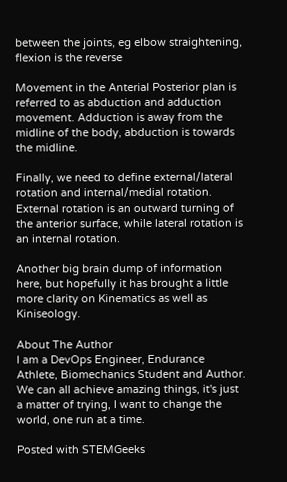between the joints, eg elbow straightening, flexion is the reverse

Movement in the Anterial Posterior plan is referred to as abduction and adduction movement. Adduction is away from the midline of the body, abduction is towards the midline.

Finally, we need to define external/lateral rotation and internal/medial rotation. External rotation is an outward turning of the anterior surface, while lateral rotation is an internal rotation.

Another big brain dump of information here, but hopefully it has brought a little more clarity on Kinematics as well as Kiniseology.

About The Author
I am a DevOps Engineer, Endurance Athlete, Biomechanics Student and Author. We can all achieve amazing things, it's just a matter of trying, I want to change the world, one run at a time.

Posted with STEMGeeks